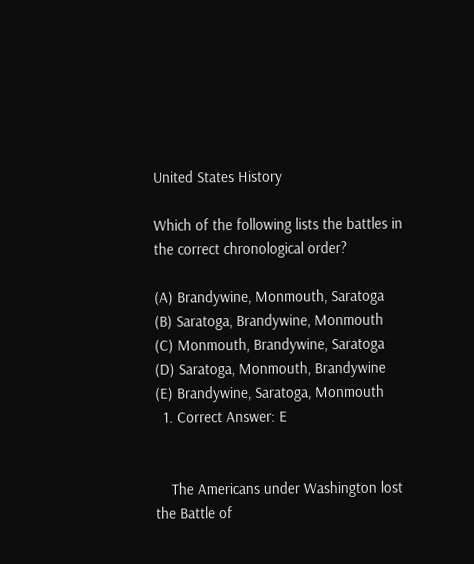United States History

Which of the following lists the battles in the correct chronological order?

(A) Brandywine, Monmouth, Saratoga
(B) Saratoga, Brandywine, Monmouth
(C) Monmouth, Brandywine, Saratoga
(D) Saratoga, Monmouth, Brandywine
(E) Brandywine, Saratoga, Monmouth
  1. Correct Answer: E


    The Americans under Washington lost the Battle of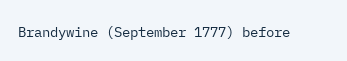Brandywine (September 1777) before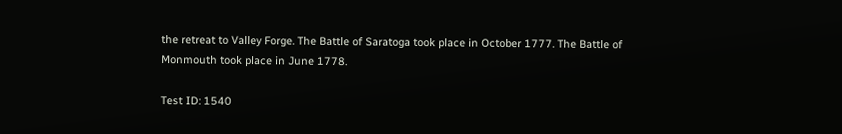the retreat to Valley Forge. The Battle of Saratoga took place in October 1777. The Battle of Monmouth took place in June 1778.

Test ID: 1540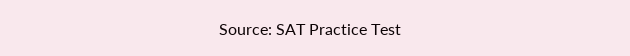Source: SAT Practice Test